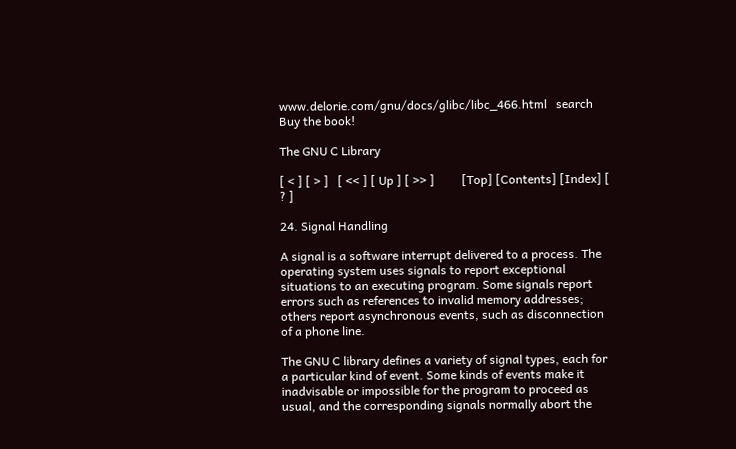www.delorie.com/gnu/docs/glibc/libc_466.html   search
Buy the book!

The GNU C Library

[ < ] [ > ]   [ << ] [ Up ] [ >> ]         [Top] [Contents] [Index] [ ? ]

24. Signal Handling

A signal is a software interrupt delivered to a process. The operating system uses signals to report exceptional situations to an executing program. Some signals report errors such as references to invalid memory addresses; others report asynchronous events, such as disconnection of a phone line.

The GNU C library defines a variety of signal types, each for a particular kind of event. Some kinds of events make it inadvisable or impossible for the program to proceed as usual, and the corresponding signals normally abort the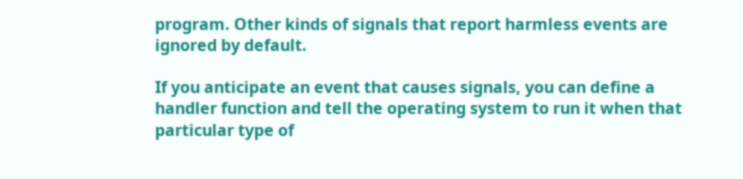program. Other kinds of signals that report harmless events are ignored by default.

If you anticipate an event that causes signals, you can define a handler function and tell the operating system to run it when that particular type of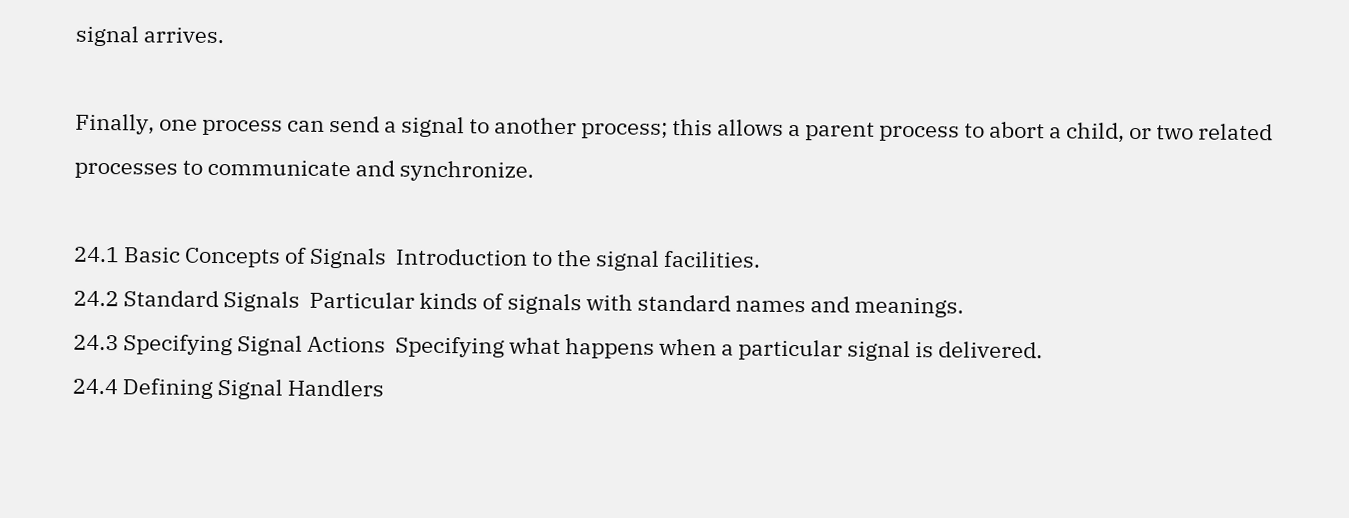signal arrives.

Finally, one process can send a signal to another process; this allows a parent process to abort a child, or two related processes to communicate and synchronize.

24.1 Basic Concepts of Signals  Introduction to the signal facilities.
24.2 Standard Signals  Particular kinds of signals with standard names and meanings.
24.3 Specifying Signal Actions  Specifying what happens when a particular signal is delivered.
24.4 Defining Signal Handlers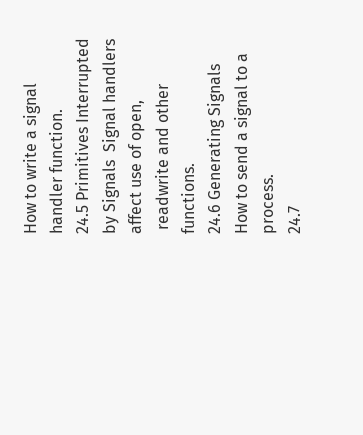How to write a signal handler function.
24.5 Primitives Interrupted by Signals  Signal handlers affect use of open,
 readwrite and other functions.
24.6 Generating Signals  How to send a signal to a process.
24.7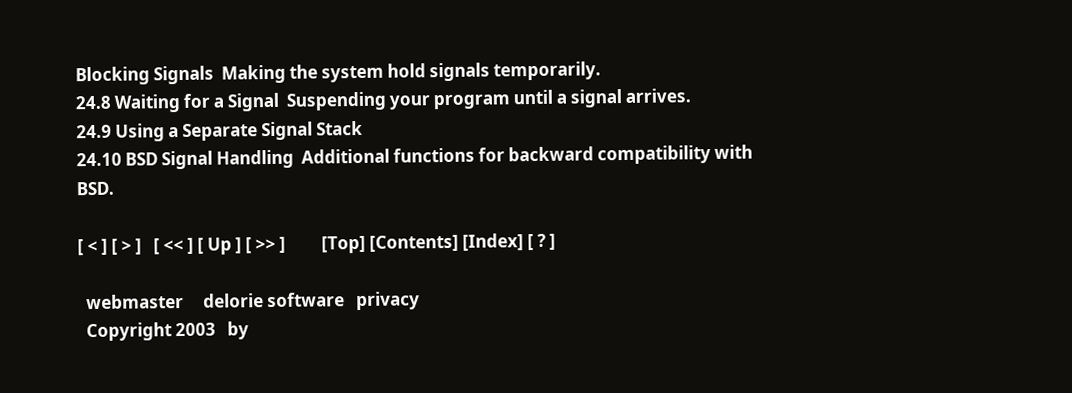Blocking Signals  Making the system hold signals temporarily.
24.8 Waiting for a Signal  Suspending your program until a signal arrives.
24.9 Using a Separate Signal Stack
24.10 BSD Signal Handling  Additional functions for backward compatibility with BSD.

[ < ] [ > ]   [ << ] [ Up ] [ >> ]         [Top] [Contents] [Index] [ ? ]

  webmaster     delorie software   privacy
  Copyright 2003   by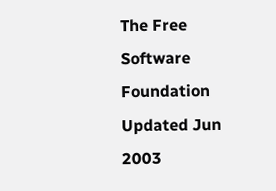The Free Software Foundation     Updated Jun 2003